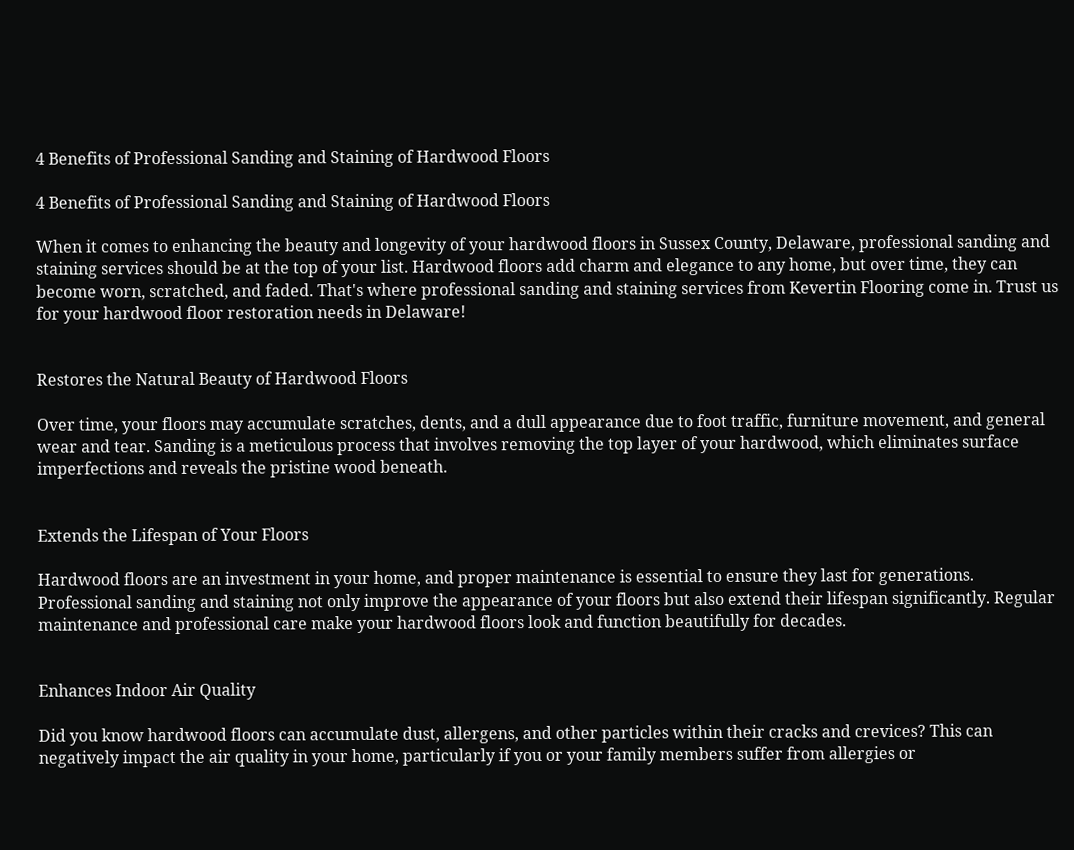4 Benefits of Professional Sanding and Staining of Hardwood Floors

4 Benefits of Professional Sanding and Staining of Hardwood Floors

When it comes to enhancing the beauty and longevity of your hardwood floors in Sussex County, Delaware, professional sanding and staining services should be at the top of your list. Hardwood floors add charm and elegance to any home, but over time, they can become worn, scratched, and faded. That's where professional sanding and staining services from Kevertin Flooring come in. Trust us for your hardwood floor restoration needs in Delaware!


Restores the Natural Beauty of Hardwood Floors

Over time, your floors may accumulate scratches, dents, and a dull appearance due to foot traffic, furniture movement, and general wear and tear. Sanding is a meticulous process that involves removing the top layer of your hardwood, which eliminates surface imperfections and reveals the pristine wood beneath.


Extends the Lifespan of Your Floors

Hardwood floors are an investment in your home, and proper maintenance is essential to ensure they last for generations. Professional sanding and staining not only improve the appearance of your floors but also extend their lifespan significantly. Regular maintenance and professional care make your hardwood floors look and function beautifully for decades.


Enhances Indoor Air Quality

Did you know hardwood floors can accumulate dust, allergens, and other particles within their cracks and crevices? This can negatively impact the air quality in your home, particularly if you or your family members suffer from allergies or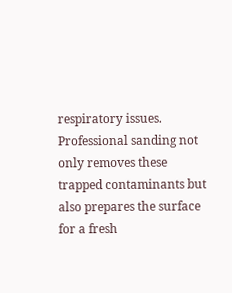respiratory issues. Professional sanding not only removes these trapped contaminants but also prepares the surface for a fresh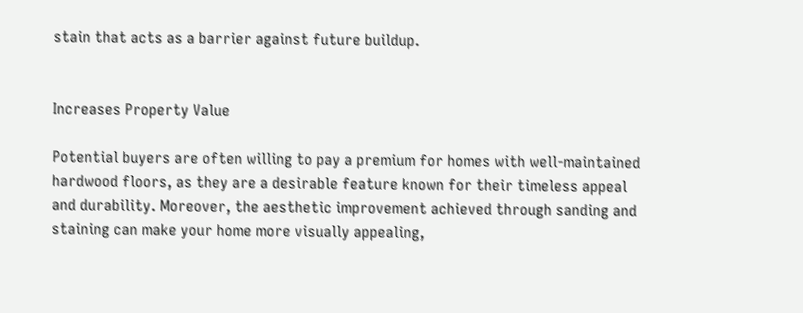stain that acts as a barrier against future buildup.


Increases Property Value

Potential buyers are often willing to pay a premium for homes with well-maintained hardwood floors, as they are a desirable feature known for their timeless appeal and durability. Moreover, the aesthetic improvement achieved through sanding and staining can make your home more visually appealing,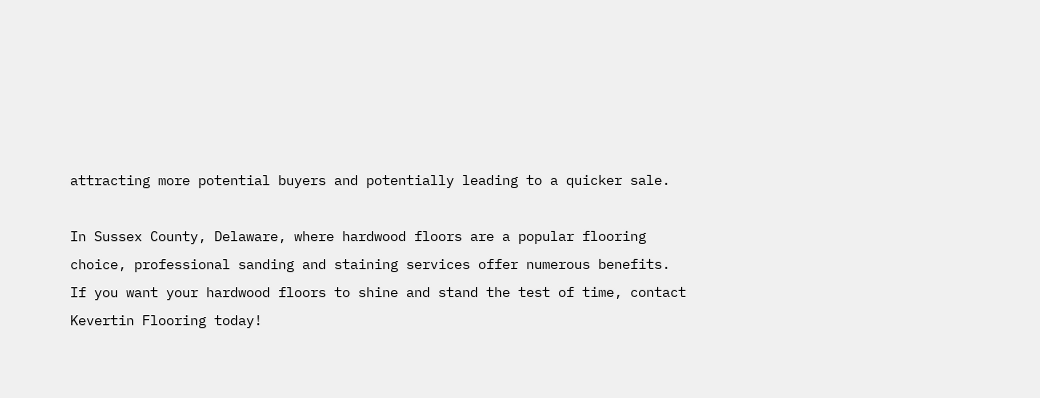attracting more potential buyers and potentially leading to a quicker sale.

In Sussex County, Delaware, where hardwood floors are a popular flooring choice, professional sanding and staining services offer numerous benefits. If you want your hardwood floors to shine and stand the test of time, contact Kevertin Flooring today!